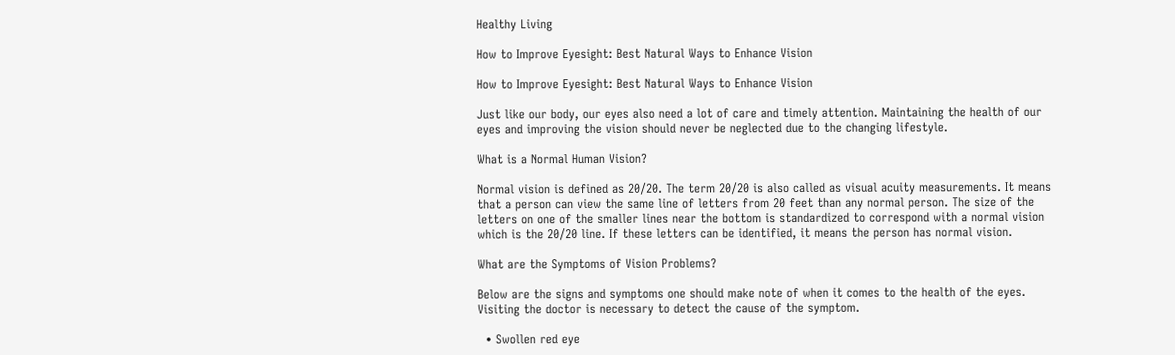Healthy Living

How to Improve Eyesight: Best Natural Ways to Enhance Vision

How to Improve Eyesight: Best Natural Ways to Enhance Vision

Just like our body, our eyes also need a lot of care and timely attention. Maintaining the health of our eyes and improving the vision should never be neglected due to the changing lifestyle.

What is a Normal Human Vision?

Normal vision is defined as 20/20. The term 20/20 is also called as visual acuity measurements. It means that a person can view the same line of letters from 20 feet than any normal person. The size of the letters on one of the smaller lines near the bottom is standardized to correspond with a normal vision which is the 20/20 line. If these letters can be identified, it means the person has normal vision.

What are the Symptoms of Vision Problems?

Below are the signs and symptoms one should make note of when it comes to the health of the eyes. Visiting the doctor is necessary to detect the cause of the symptom.

  • Swollen red eye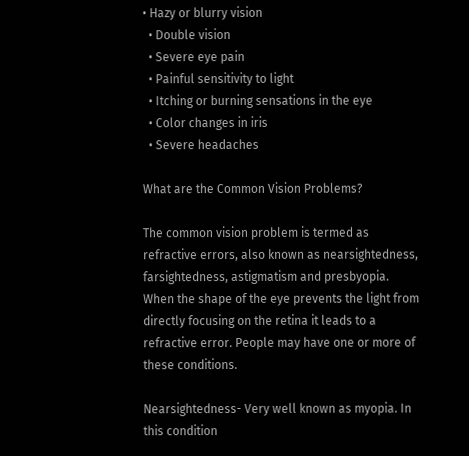• Hazy or blurry vision
  • Double vision
  • Severe eye pain
  • Painful sensitivity to light
  • Itching or burning sensations in the eye
  • Color changes in iris
  • Severe headaches

What are the Common Vision Problems?

The common vision problem is termed as refractive errors, also known as nearsightedness, farsightedness, astigmatism and presbyopia. When the shape of the eye prevents the light from directly focusing on the retina it leads to a refractive error. People may have one or more of these conditions.

Nearsightedness- Very well known as myopia. In this condition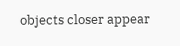objects closer appear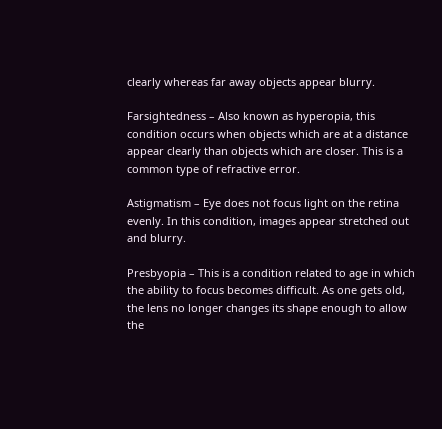clearly whereas far away objects appear blurry.

Farsightedness – Also known as hyperopia, this condition occurs when objects which are at a distance appear clearly than objects which are closer. This is a common type of refractive error.

Astigmatism – Eye does not focus light on the retina evenly. In this condition, images appear stretched out and blurry.

Presbyopia – This is a condition related to age in which the ability to focus becomes difficult. As one gets old, the lens no longer changes its shape enough to allow the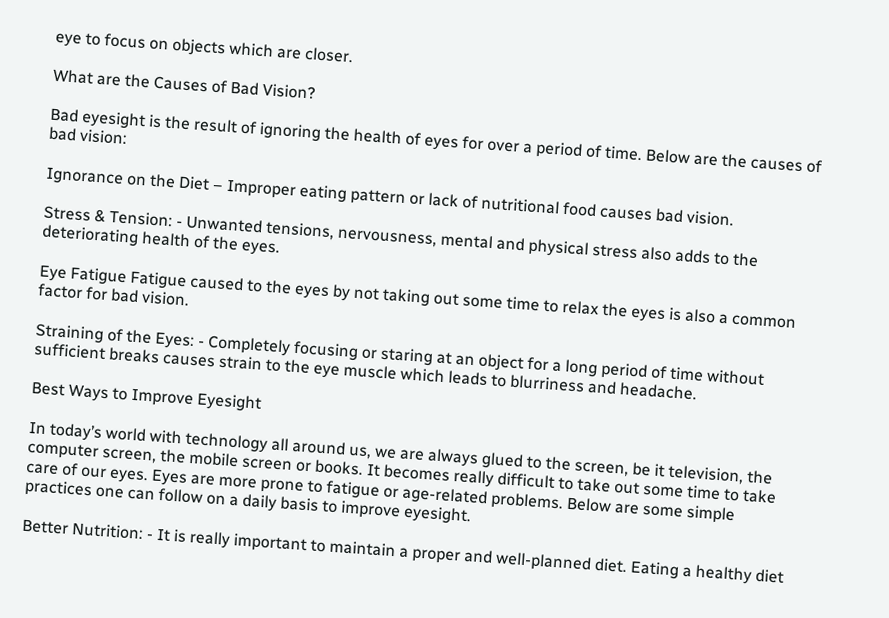eye to focus on objects which are closer.

What are the Causes of Bad Vision?

Bad eyesight is the result of ignoring the health of eyes for over a period of time. Below are the causes of bad vision:

Ignorance on the Diet – Improper eating pattern or lack of nutritional food causes bad vision.

Stress & Tension: - Unwanted tensions, nervousness, mental and physical stress also adds to the deteriorating health of the eyes.

Eye Fatigue Fatigue caused to the eyes by not taking out some time to relax the eyes is also a common factor for bad vision.

Straining of the Eyes: - Completely focusing or staring at an object for a long period of time without sufficient breaks causes strain to the eye muscle which leads to blurriness and headache.

Best Ways to Improve Eyesight

In today’s world with technology all around us, we are always glued to the screen, be it television, the computer screen, the mobile screen or books. It becomes really difficult to take out some time to take care of our eyes. Eyes are more prone to fatigue or age-related problems. Below are some simple practices one can follow on a daily basis to improve eyesight.

Better Nutrition: - It is really important to maintain a proper and well-planned diet. Eating a healthy diet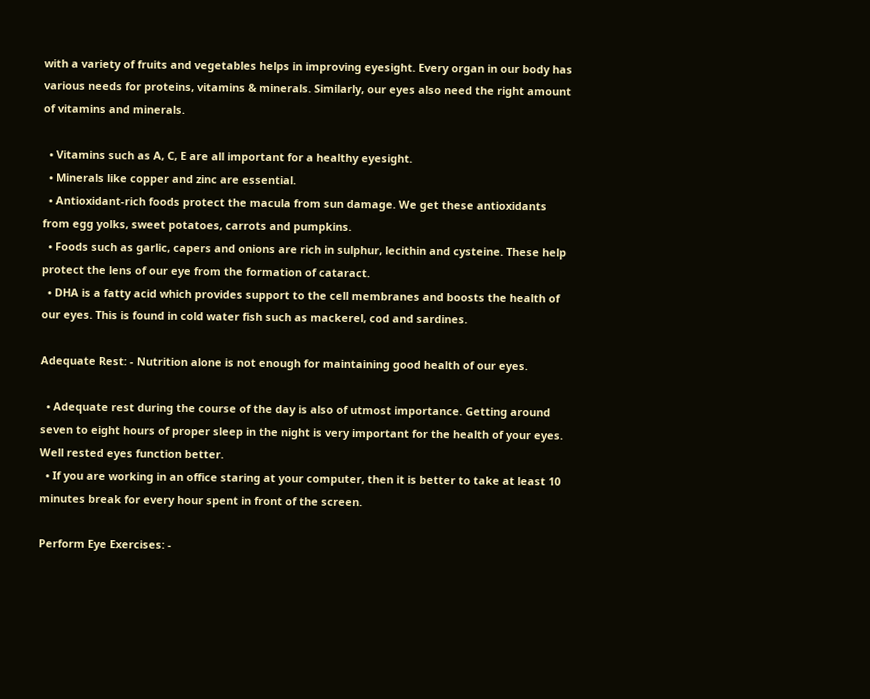with a variety of fruits and vegetables helps in improving eyesight. Every organ in our body has various needs for proteins, vitamins & minerals. Similarly, our eyes also need the right amount of vitamins and minerals.

  • Vitamins such as A, C, E are all important for a healthy eyesight.
  • Minerals like copper and zinc are essential.
  • Antioxidant-rich foods protect the macula from sun damage. We get these antioxidants from egg yolks, sweet potatoes, carrots and pumpkins.
  • Foods such as garlic, capers and onions are rich in sulphur, lecithin and cysteine. These help protect the lens of our eye from the formation of cataract.
  • DHA is a fatty acid which provides support to the cell membranes and boosts the health of our eyes. This is found in cold water fish such as mackerel, cod and sardines.

Adequate Rest: - Nutrition alone is not enough for maintaining good health of our eyes.

  • Adequate rest during the course of the day is also of utmost importance. Getting around seven to eight hours of proper sleep in the night is very important for the health of your eyes. Well rested eyes function better.
  • If you are working in an office staring at your computer, then it is better to take at least 10 minutes break for every hour spent in front of the screen.

Perform Eye Exercises: -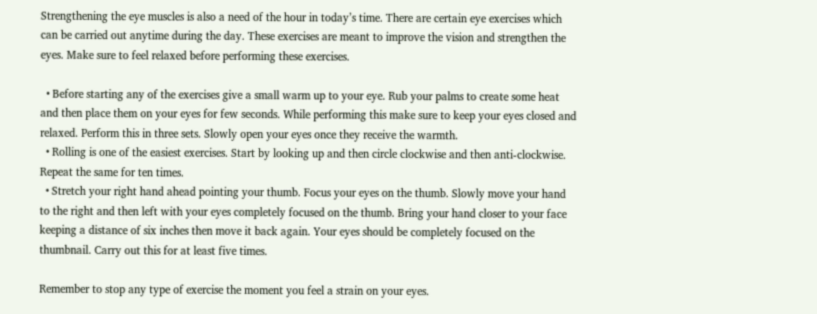Strengthening the eye muscles is also a need of the hour in today’s time. There are certain eye exercises which can be carried out anytime during the day. These exercises are meant to improve the vision and strengthen the eyes. Make sure to feel relaxed before performing these exercises.

  • Before starting any of the exercises give a small warm up to your eye. Rub your palms to create some heat and then place them on your eyes for few seconds. While performing this make sure to keep your eyes closed and relaxed. Perform this in three sets. Slowly open your eyes once they receive the warmth.
  • Rolling is one of the easiest exercises. Start by looking up and then circle clockwise and then anti-clockwise. Repeat the same for ten times.
  • Stretch your right hand ahead pointing your thumb. Focus your eyes on the thumb. Slowly move your hand to the right and then left with your eyes completely focused on the thumb. Bring your hand closer to your face keeping a distance of six inches then move it back again. Your eyes should be completely focused on the thumbnail. Carry out this for at least five times.

Remember to stop any type of exercise the moment you feel a strain on your eyes.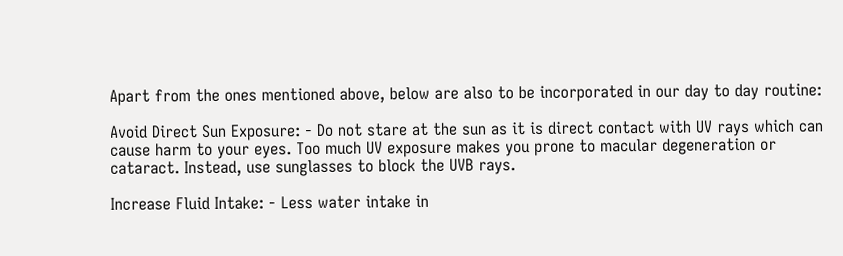Apart from the ones mentioned above, below are also to be incorporated in our day to day routine:

Avoid Direct Sun Exposure: - Do not stare at the sun as it is direct contact with UV rays which can cause harm to your eyes. Too much UV exposure makes you prone to macular degeneration or cataract. Instead, use sunglasses to block the UVB rays.

Increase Fluid Intake: - Less water intake in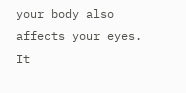your body also affects your eyes. It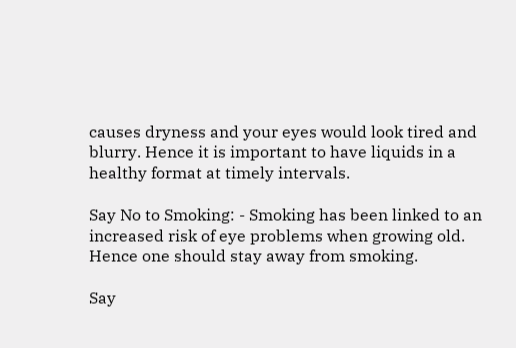causes dryness and your eyes would look tired and blurry. Hence it is important to have liquids in a healthy format at timely intervals.

Say No to Smoking: - Smoking has been linked to an increased risk of eye problems when growing old. Hence one should stay away from smoking.

Say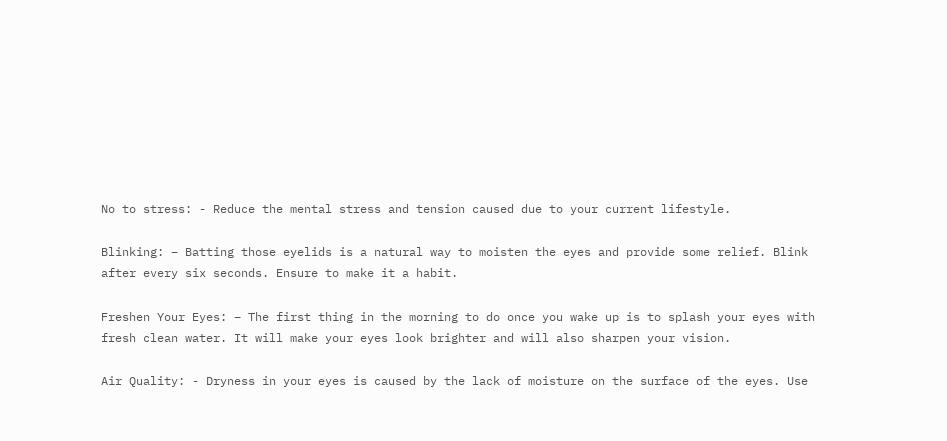No to stress: - Reduce the mental stress and tension caused due to your current lifestyle.

Blinking: – Batting those eyelids is a natural way to moisten the eyes and provide some relief. Blink after every six seconds. Ensure to make it a habit.

Freshen Your Eyes: – The first thing in the morning to do once you wake up is to splash your eyes with fresh clean water. It will make your eyes look brighter and will also sharpen your vision.

Air Quality: - Dryness in your eyes is caused by the lack of moisture on the surface of the eyes. Use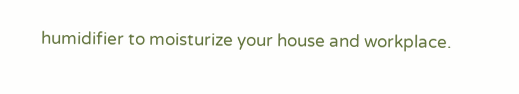humidifier to moisturize your house and workplace.